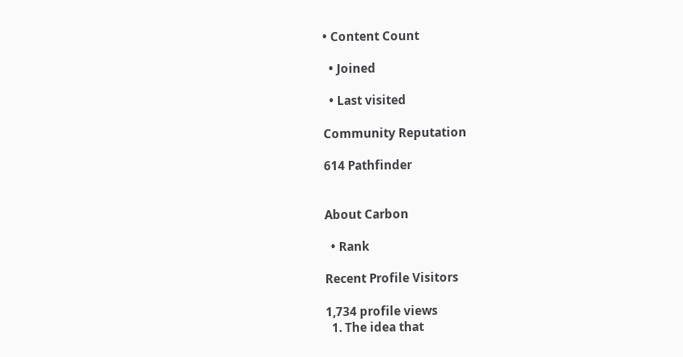• Content Count

  • Joined

  • Last visited

Community Reputation

614 Pathfinder


About Carbon

  • Rank

Recent Profile Visitors

1,734 profile views
  1. The idea that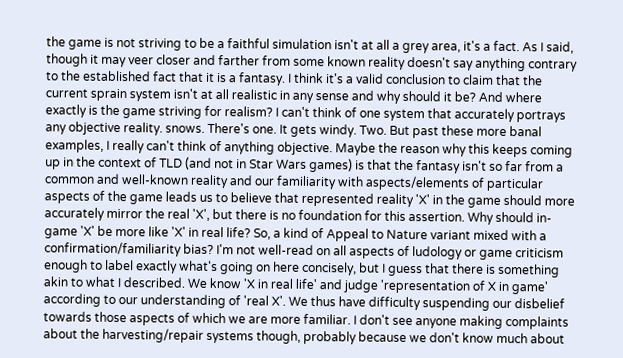the game is not striving to be a faithful simulation isn't at all a grey area, it's a fact. As I said, though it may veer closer and farther from some known reality doesn't say anything contrary to the established fact that it is a fantasy. I think it's a valid conclusion to claim that the current sprain system isn't at all realistic in any sense and why should it be? And where exactly is the game striving for realism? I can't think of one system that accurately portrays any objective reality. snows. There's one. It gets windy. Two. But past these more banal examples, I really can't think of anything objective. Maybe the reason why this keeps coming up in the context of TLD (and not in Star Wars games) is that the fantasy isn't so far from a common and well-known reality and our familiarity with aspects/elements of particular aspects of the game leads us to believe that represented reality 'X' in the game should more accurately mirror the real 'X', but there is no foundation for this assertion. Why should in-game 'X' be more like 'X' in real life? So, a kind of Appeal to Nature variant mixed with a confirmation/familiarity bias? I'm not well-read on all aspects of ludology or game criticism enough to label exactly what's going on here concisely, but I guess that there is something akin to what I described. We know 'X in real life' and judge 'representation of X in game' according to our understanding of 'real X'. We thus have difficulty suspending our disbelief towards those aspects of which we are more familiar. I don't see anyone making complaints about the harvesting/repair systems though, probably because we don't know much about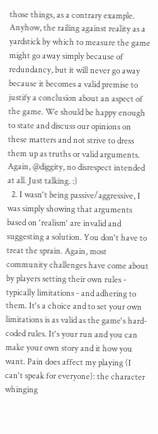those things, as a contrary example. Anyhow, the railing against reality as a yardstick by which to measure the game might go away simply because of redundancy, but it will never go away because it becomes a valid premise to justify a conclusion about an aspect of the game. We should be happy enough to state and discuss our opinions on these matters and not strive to dress them up as truths or valid arguments. Again, @diggity, no disrespect intended at all. Just talking. :)
  2. I wasn't being passive/aggressive, I was simply showing that arguments based on 'realism' are invalid and suggesting a solution. You don't have to treat the sprain. Again, most community challenges have come about by players setting their own rules - typically limitations - and adhering to them. It's a choice and to set your own limitations is as valid as the game's hard-coded rules. It's your run and you can make your own story and it how you want. Pain does affect my playing (I can't speak for everyone): the character whinging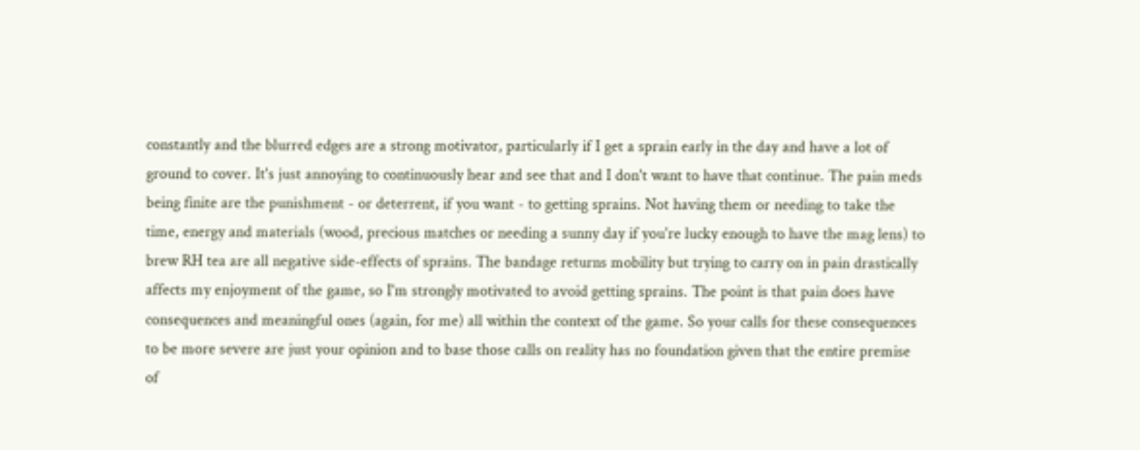constantly and the blurred edges are a strong motivator, particularly if I get a sprain early in the day and have a lot of ground to cover. It's just annoying to continuously hear and see that and I don't want to have that continue. The pain meds being finite are the punishment - or deterrent, if you want - to getting sprains. Not having them or needing to take the time, energy and materials (wood, precious matches or needing a sunny day if you're lucky enough to have the mag lens) to brew RH tea are all negative side-effects of sprains. The bandage returns mobility but trying to carry on in pain drastically affects my enjoyment of the game, so I'm strongly motivated to avoid getting sprains. The point is that pain does have consequences and meaningful ones (again, for me) all within the context of the game. So your calls for these consequences to be more severe are just your opinion and to base those calls on reality has no foundation given that the entire premise of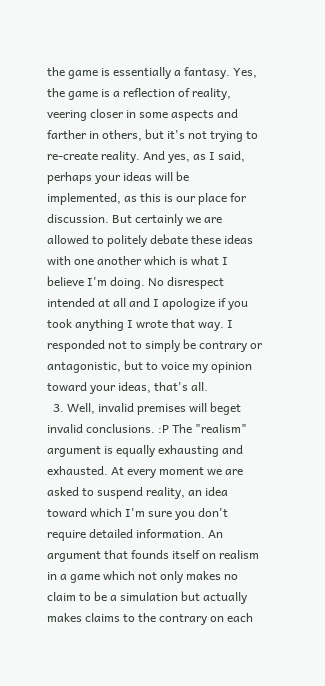the game is essentially a fantasy. Yes, the game is a reflection of reality, veering closer in some aspects and farther in others, but it's not trying to re-create reality. And yes, as I said, perhaps your ideas will be implemented, as this is our place for discussion. But certainly we are allowed to politely debate these ideas with one another which is what I believe I'm doing. No disrespect intended at all and I apologize if you took anything I wrote that way. I responded not to simply be contrary or antagonistic, but to voice my opinion toward your ideas, that's all.
  3. Well, invalid premises will beget invalid conclusions. :P The "realism" argument is equally exhausting and exhausted. At every moment we are asked to suspend reality, an idea toward which I'm sure you don't require detailed information. An argument that founds itself on realism in a game which not only makes no claim to be a simulation but actually makes claims to the contrary on each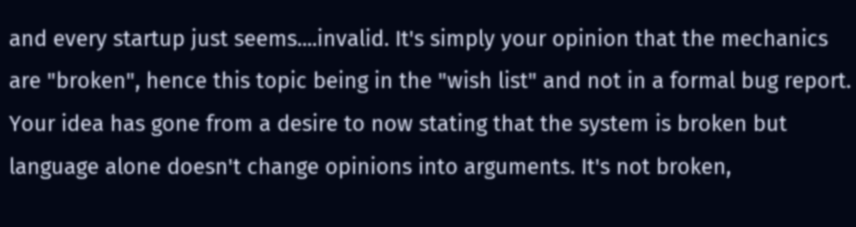and every startup just seems....invalid. It's simply your opinion that the mechanics are "broken", hence this topic being in the "wish list" and not in a formal bug report. Your idea has gone from a desire to now stating that the system is broken but language alone doesn't change opinions into arguments. It's not broken,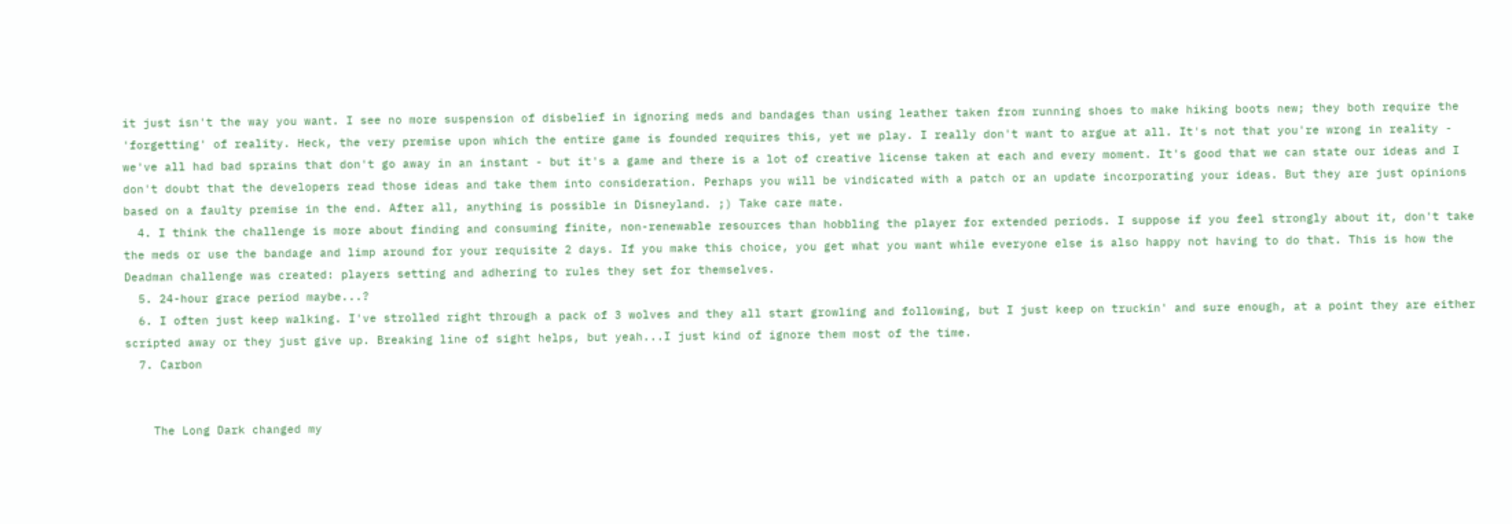it just isn't the way you want. I see no more suspension of disbelief in ignoring meds and bandages than using leather taken from running shoes to make hiking boots new; they both require the 'forgetting' of reality. Heck, the very premise upon which the entire game is founded requires this, yet we play. I really don't want to argue at all. It's not that you're wrong in reality - we've all had bad sprains that don't go away in an instant - but it's a game and there is a lot of creative license taken at each and every moment. It's good that we can state our ideas and I don't doubt that the developers read those ideas and take them into consideration. Perhaps you will be vindicated with a patch or an update incorporating your ideas. But they are just opinions based on a faulty premise in the end. After all, anything is possible in Disneyland. ;) Take care mate.
  4. I think the challenge is more about finding and consuming finite, non-renewable resources than hobbling the player for extended periods. I suppose if you feel strongly about it, don't take the meds or use the bandage and limp around for your requisite 2 days. If you make this choice, you get what you want while everyone else is also happy not having to do that. This is how the Deadman challenge was created: players setting and adhering to rules they set for themselves.
  5. 24-hour grace period maybe...?
  6. I often just keep walking. I've strolled right through a pack of 3 wolves and they all start growling and following, but I just keep on truckin' and sure enough, at a point they are either scripted away or they just give up. Breaking line of sight helps, but yeah...I just kind of ignore them most of the time.
  7. Carbon


    The Long Dark changed my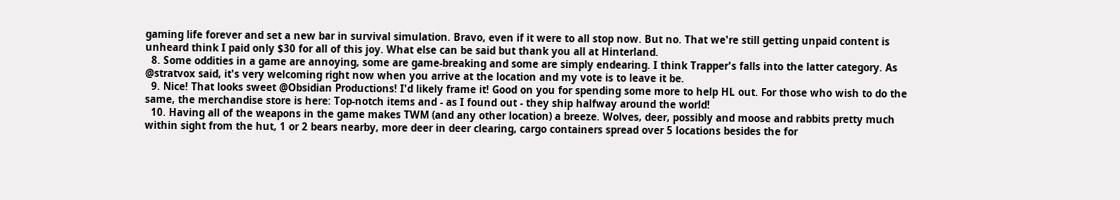gaming life forever and set a new bar in survival simulation. Bravo, even if it were to all stop now. But no. That we're still getting unpaid content is unheard think I paid only $30 for all of this joy. What else can be said but thank you all at Hinterland.
  8. Some oddities in a game are annoying, some are game-breaking and some are simply endearing. I think Trapper's falls into the latter category. As @stratvox said, it's very welcoming right now when you arrive at the location and my vote is to leave it be.
  9. Nice! That looks sweet @Obsidian Productions! I'd likely frame it! Good on you for spending some more to help HL out. For those who wish to do the same, the merchandise store is here: Top-notch items and - as I found out - they ship halfway around the world!
  10. Having all of the weapons in the game makes TWM (and any other location) a breeze. Wolves, deer, possibly and moose and rabbits pretty much within sight from the hut, 1 or 2 bears nearby, more deer in deer clearing, cargo containers spread over 5 locations besides the for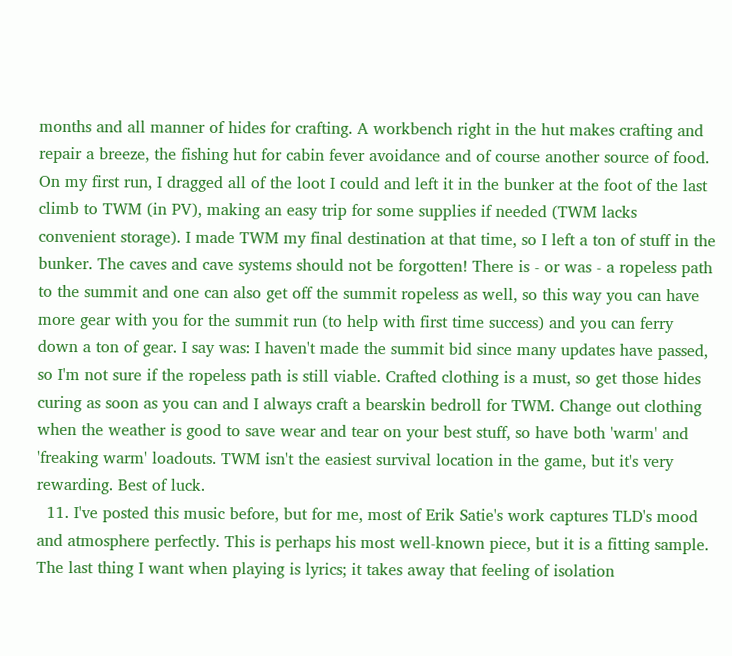months and all manner of hides for crafting. A workbench right in the hut makes crafting and repair a breeze, the fishing hut for cabin fever avoidance and of course another source of food. On my first run, I dragged all of the loot I could and left it in the bunker at the foot of the last climb to TWM (in PV), making an easy trip for some supplies if needed (TWM lacks convenient storage). I made TWM my final destination at that time, so I left a ton of stuff in the bunker. The caves and cave systems should not be forgotten! There is - or was - a ropeless path to the summit and one can also get off the summit ropeless as well, so this way you can have more gear with you for the summit run (to help with first time success) and you can ferry down a ton of gear. I say was: I haven't made the summit bid since many updates have passed, so I'm not sure if the ropeless path is still viable. Crafted clothing is a must, so get those hides curing as soon as you can and I always craft a bearskin bedroll for TWM. Change out clothing when the weather is good to save wear and tear on your best stuff, so have both 'warm' and 'freaking warm' loadouts. TWM isn't the easiest survival location in the game, but it's very rewarding. Best of luck.
  11. I've posted this music before, but for me, most of Erik Satie's work captures TLD's mood and atmosphere perfectly. This is perhaps his most well-known piece, but it is a fitting sample. The last thing I want when playing is lyrics; it takes away that feeling of isolation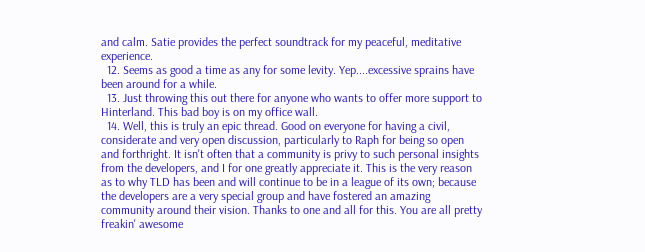and calm. Satie provides the perfect soundtrack for my peaceful, meditative experience.
  12. Seems as good a time as any for some levity. Yep....excessive sprains have been around for a while.
  13. Just throwing this out there for anyone who wants to offer more support to Hinterland. This bad boy is on my office wall.
  14. Well, this is truly an epic thread. Good on everyone for having a civil, considerate and very open discussion, particularly to Raph for being so open and forthright. It isn't often that a community is privy to such personal insights from the developers, and I for one greatly appreciate it. This is the very reason as to why TLD has been and will continue to be in a league of its own; because the developers are a very special group and have fostered an amazing community around their vision. Thanks to one and all for this. You are all pretty freakin' awesome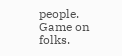people. Game on folks.